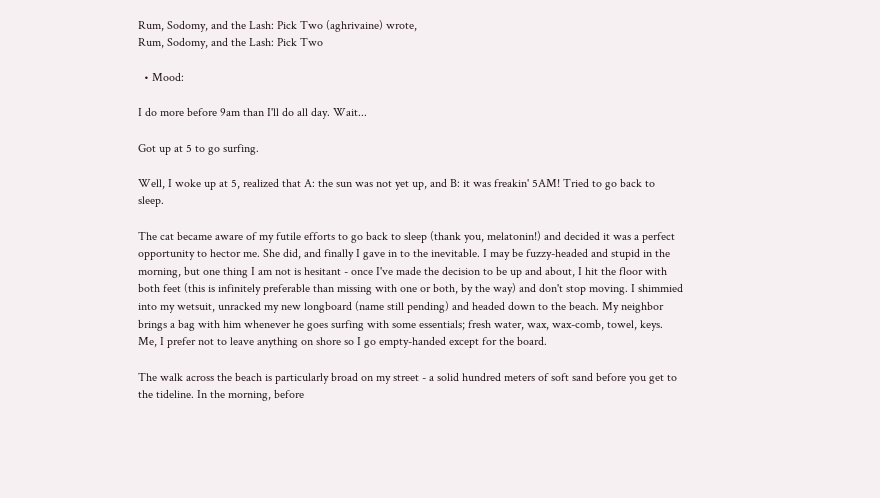Rum, Sodomy, and the Lash: Pick Two (aghrivaine) wrote,
Rum, Sodomy, and the Lash: Pick Two

  • Mood:

I do more before 9am than I'll do all day. Wait...

Got up at 5 to go surfing.

Well, I woke up at 5, realized that A: the sun was not yet up, and B: it was freakin' 5AM! Tried to go back to sleep.

The cat became aware of my futile efforts to go back to sleep (thank you, melatonin!) and decided it was a perfect opportunity to hector me. She did, and finally I gave in to the inevitable. I may be fuzzy-headed and stupid in the morning, but one thing I am not is hesitant - once I've made the decision to be up and about, I hit the floor with both feet (this is infinitely preferable than missing with one or both, by the way) and don't stop moving. I shimmied into my wetsuit, unracked my new longboard (name still pending) and headed down to the beach. My neighbor brings a bag with him whenever he goes surfing with some essentials; fresh water, wax, wax-comb, towel, keys. Me, I prefer not to leave anything on shore so I go empty-handed except for the board.

The walk across the beach is particularly broad on my street - a solid hundred meters of soft sand before you get to the tideline. In the morning, before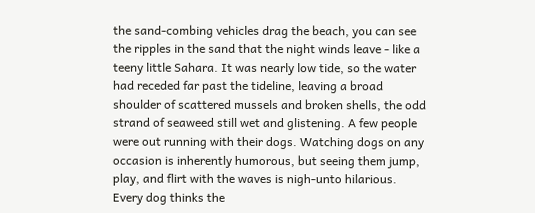the sand-combing vehicles drag the beach, you can see the ripples in the sand that the night winds leave - like a teeny little Sahara. It was nearly low tide, so the water had receded far past the tideline, leaving a broad shoulder of scattered mussels and broken shells, the odd strand of seaweed still wet and glistening. A few people were out running with their dogs. Watching dogs on any occasion is inherently humorous, but seeing them jump, play, and flirt with the waves is nigh-unto hilarious. Every dog thinks the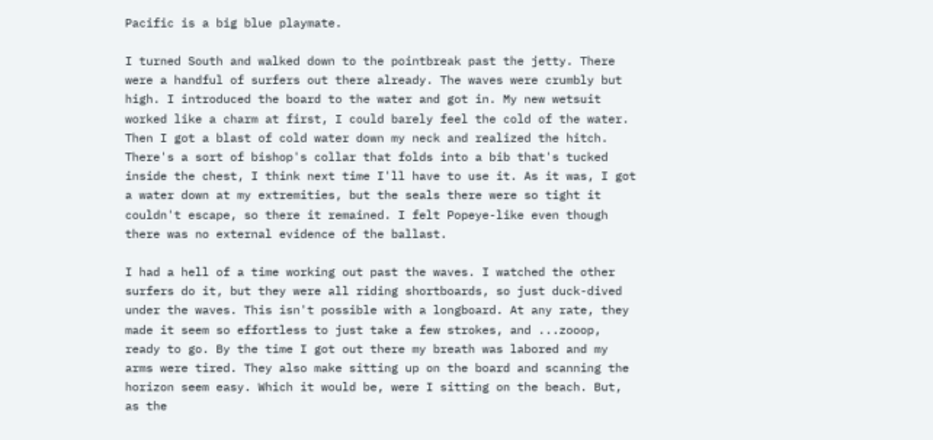Pacific is a big blue playmate.

I turned South and walked down to the pointbreak past the jetty. There were a handful of surfers out there already. The waves were crumbly but high. I introduced the board to the water and got in. My new wetsuit worked like a charm at first, I could barely feel the cold of the water. Then I got a blast of cold water down my neck and realized the hitch. There's a sort of bishop's collar that folds into a bib that's tucked inside the chest, I think next time I'll have to use it. As it was, I got a water down at my extremities, but the seals there were so tight it couldn't escape, so there it remained. I felt Popeye-like even though there was no external evidence of the ballast.

I had a hell of a time working out past the waves. I watched the other surfers do it, but they were all riding shortboards, so just duck-dived under the waves. This isn't possible with a longboard. At any rate, they made it seem so effortless to just take a few strokes, and ...zooop, ready to go. By the time I got out there my breath was labored and my arms were tired. They also make sitting up on the board and scanning the horizon seem easy. Which it would be, were I sitting on the beach. But, as the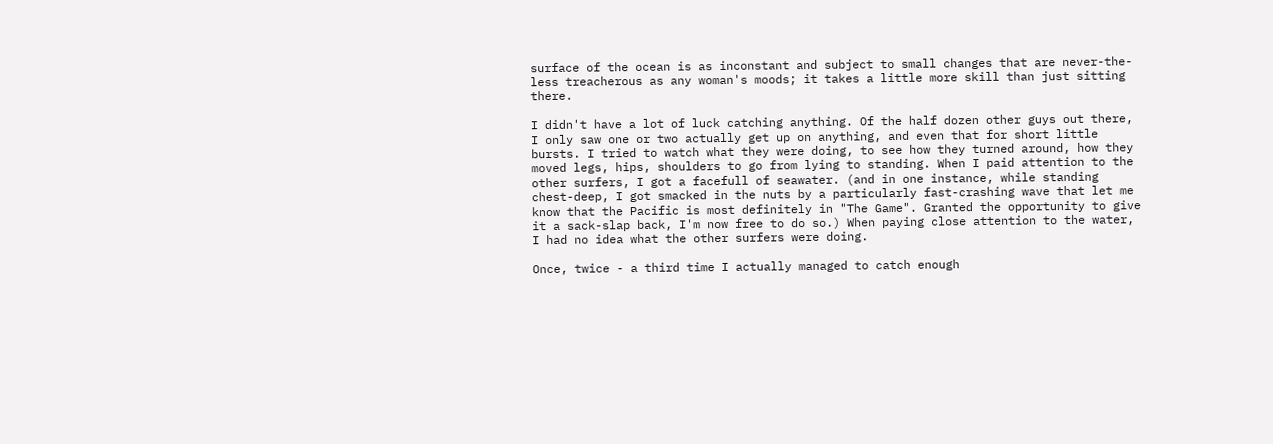surface of the ocean is as inconstant and subject to small changes that are never-the-less treacherous as any woman's moods; it takes a little more skill than just sitting there.

I didn't have a lot of luck catching anything. Of the half dozen other guys out there, I only saw one or two actually get up on anything, and even that for short little bursts. I tried to watch what they were doing, to see how they turned around, how they moved legs, hips, shoulders to go from lying to standing. When I paid attention to the other surfers, I got a facefull of seawater. (and in one instance, while standing chest-deep, I got smacked in the nuts by a particularly fast-crashing wave that let me know that the Pacific is most definitely in "The Game". Granted the opportunity to give it a sack-slap back, I'm now free to do so.) When paying close attention to the water, I had no idea what the other surfers were doing.

Once, twice - a third time I actually managed to catch enough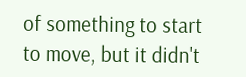of something to start to move, but it didn't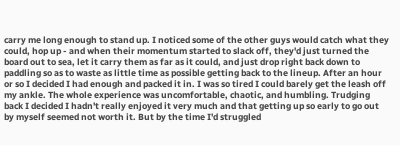carry me long enough to stand up. I noticed some of the other guys would catch what they could, hop up - and when their momentum started to slack off, they'd just turned the board out to sea, let it carry them as far as it could, and just drop right back down to paddling so as to waste as little time as possible getting back to the lineup. After an hour or so I decided I had enough and packed it in. I was so tired I could barely get the leash off my ankle. The whole experience was uncomfortable, chaotic, and humbling. Trudging back I decided I hadn't really enjoyed it very much and that getting up so early to go out by myself seemed not worth it. But by the time I'd struggled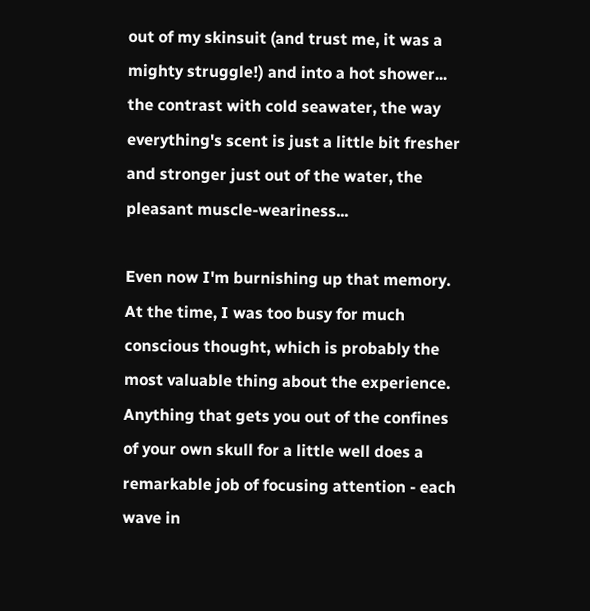out of my skinsuit (and trust me, it was a mighty struggle!) and into a hot shower... the contrast with cold seawater, the way everything's scent is just a little bit fresher and stronger just out of the water, the pleasant muscle-weariness...

Even now I'm burnishing up that memory. At the time, I was too busy for much conscious thought, which is probably the most valuable thing about the experience. Anything that gets you out of the confines of your own skull for a little well does a remarkable job of focusing attention - each wave in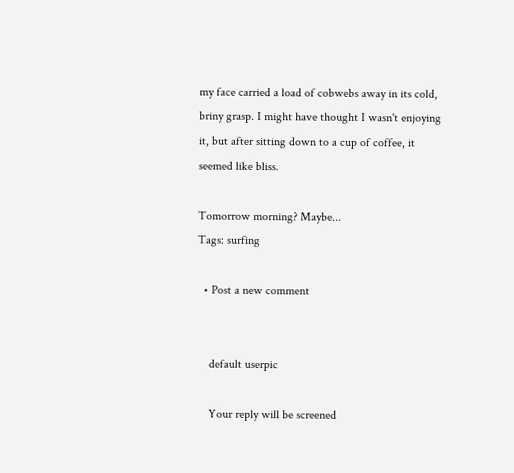my face carried a load of cobwebs away in its cold, briny grasp. I might have thought I wasn't enjoying it, but after sitting down to a cup of coffee, it seemed like bliss.

Tomorrow morning? Maybe...
Tags: surfing

  • Post a new comment


    default userpic

    Your reply will be screened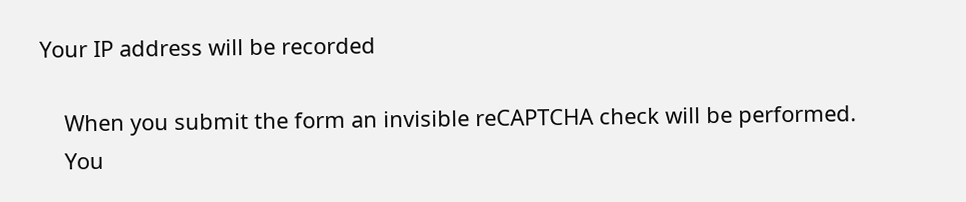Your IP address will be recorded

    When you submit the form an invisible reCAPTCHA check will be performed.
    You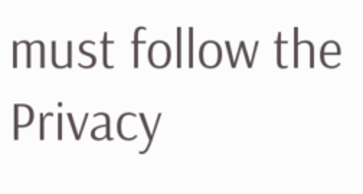must follow the Privacy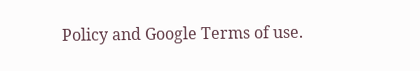Policy and Google Terms of use.